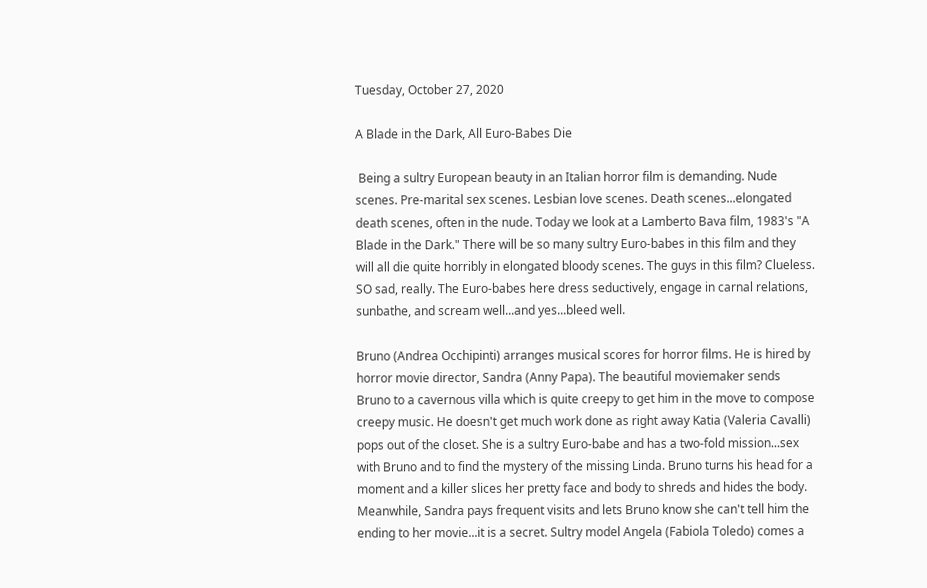Tuesday, October 27, 2020

A Blade in the Dark, All Euro-Babes Die

 Being a sultry European beauty in an Italian horror film is demanding. Nude scenes. Pre-marital sex scenes. Lesbian love scenes. Death scenes...elongated death scenes, often in the nude. Today we look at a Lamberto Bava film, 1983's "A Blade in the Dark." There will be so many sultry Euro-babes in this film and they will all die quite horribly in elongated bloody scenes. The guys in this film? Clueless. SO sad, really. The Euro-babes here dress seductively, engage in carnal relations, sunbathe, and scream well...and yes...bleed well.

Bruno (Andrea Occhipinti) arranges musical scores for horror films. He is hired by horror movie director, Sandra (Anny Papa). The beautiful moviemaker sends Bruno to a cavernous villa which is quite creepy to get him in the move to compose creepy music. He doesn't get much work done as right away Katia (Valeria Cavalli) pops out of the closet. She is a sultry Euro-babe and has a two-fold mission...sex with Bruno and to find the mystery of the missing Linda. Bruno turns his head for a moment and a killer slices her pretty face and body to shreds and hides the body. Meanwhile, Sandra pays frequent visits and lets Bruno know she can't tell him the ending to her movie...it is a secret. Sultry model Angela (Fabiola Toledo) comes a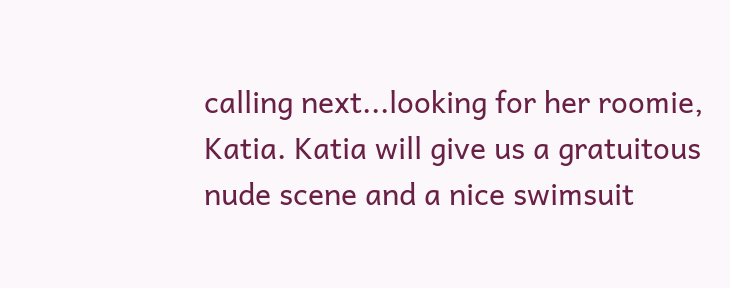calling next...looking for her roomie, Katia. Katia will give us a gratuitous nude scene and a nice swimsuit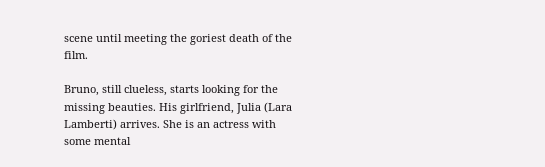scene until meeting the goriest death of the film.

Bruno, still clueless, starts looking for the missing beauties. His girlfriend, Julia (Lara Lamberti) arrives. She is an actress with some mental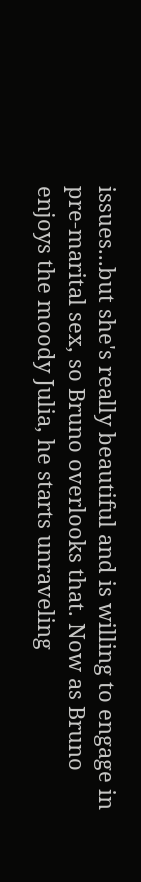issues...but she's really beautiful and is willing to engage in pre-marital sex, so Bruno overlooks that. Now as Bruno enjoys the moody Julia, he starts unraveling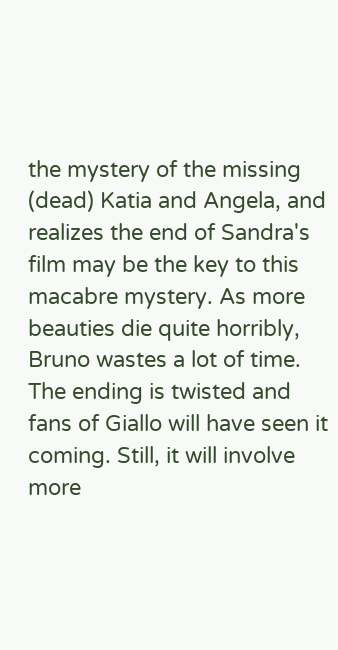the mystery of the missing (dead) Katia and Angela, and realizes the end of Sandra's film may be the key to this macabre mystery. As more beauties die quite horribly, Bruno wastes a lot of time. The ending is twisted and fans of Giallo will have seen it coming. Still, it will involve more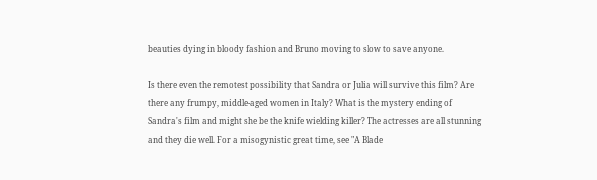beauties dying in bloody fashion and Bruno moving to slow to save anyone.

Is there even the remotest possibility that Sandra or Julia will survive this film? Are there any frumpy, middle-aged women in Italy? What is the mystery ending of Sandra's film and might she be the knife wielding killer? The actresses are all stunning and they die well. For a misogynistic great time, see "A Blade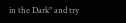in the Dark" and try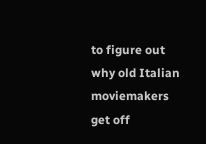to figure out why old Italian moviemakers get off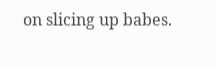on slicing up babes.